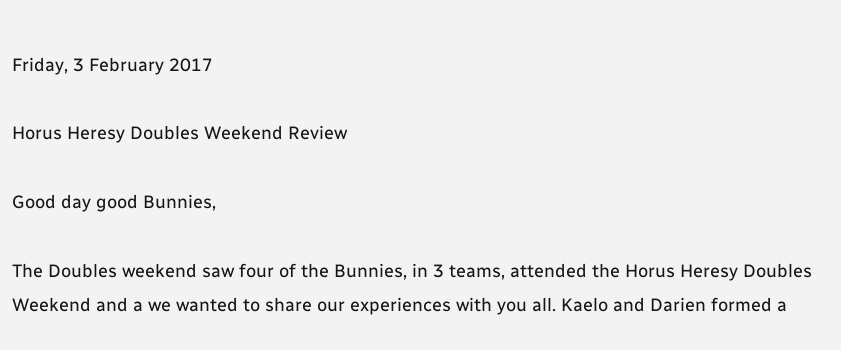Friday, 3 February 2017

Horus Heresy Doubles Weekend Review

Good day good Bunnies,

The Doubles weekend saw four of the Bunnies, in 3 teams, attended the Horus Heresy Doubles Weekend and a we wanted to share our experiences with you all. Kaelo and Darien formed a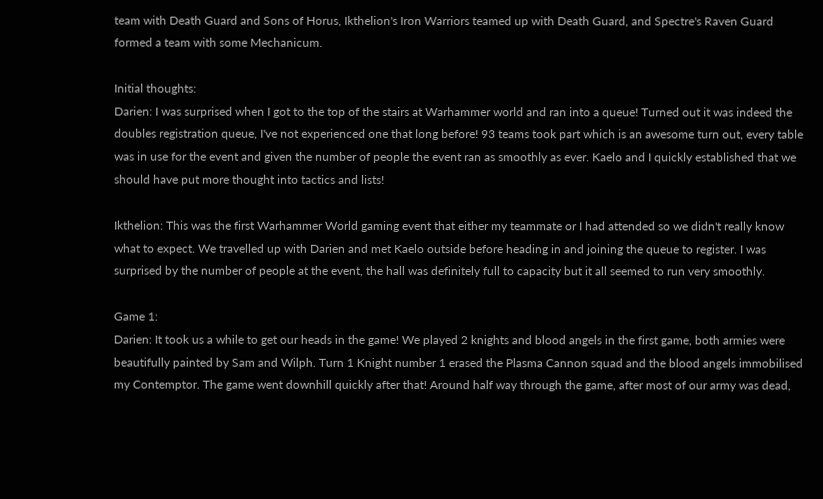team with Death Guard and Sons of Horus, Ikthelion's Iron Warriors teamed up with Death Guard, and Spectre's Raven Guard formed a team with some Mechanicum.

Initial thoughts:
Darien: I was surprised when I got to the top of the stairs at Warhammer world and ran into a queue! Turned out it was indeed the doubles registration queue, I've not experienced one that long before! 93 teams took part which is an awesome turn out, every table was in use for the event and given the number of people the event ran as smoothly as ever. Kaelo and I quickly established that we should have put more thought into tactics and lists!

Ikthelion: This was the first Warhammer World gaming event that either my teammate or I had attended so we didn't really know what to expect. We travelled up with Darien and met Kaelo outside before heading in and joining the queue to register. I was surprised by the number of people at the event, the hall was definitely full to capacity but it all seemed to run very smoothly.

Game 1:
Darien: It took us a while to get our heads in the game! We played 2 knights and blood angels in the first game, both armies were beautifully painted by Sam and Wilph. Turn 1 Knight number 1 erased the Plasma Cannon squad and the blood angels immobilised my Contemptor. The game went downhill quickly after that! Around half way through the game, after most of our army was dead,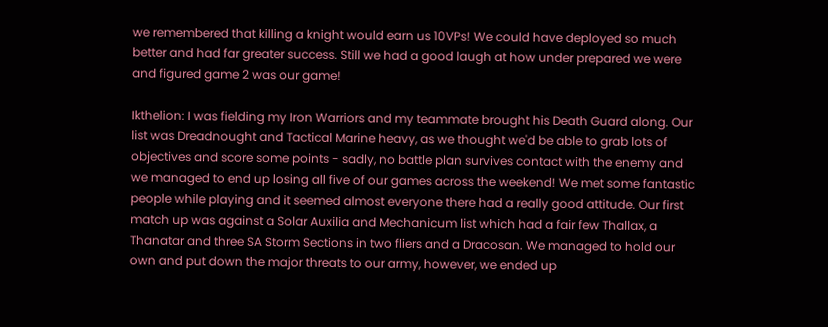we remembered that killing a knight would earn us 10VPs! We could have deployed so much better and had far greater success. Still we had a good laugh at how under prepared we were and figured game 2 was our game!

Ikthelion: I was fielding my Iron Warriors and my teammate brought his Death Guard along. Our list was Dreadnought and Tactical Marine heavy, as we thought we'd be able to grab lots of objectives and score some points - sadly, no battle plan survives contact with the enemy and we managed to end up losing all five of our games across the weekend! We met some fantastic people while playing and it seemed almost everyone there had a really good attitude. Our first match up was against a Solar Auxilia and Mechanicum list which had a fair few Thallax, a Thanatar and three SA Storm Sections in two fliers and a Dracosan. We managed to hold our own and put down the major threats to our army, however, we ended up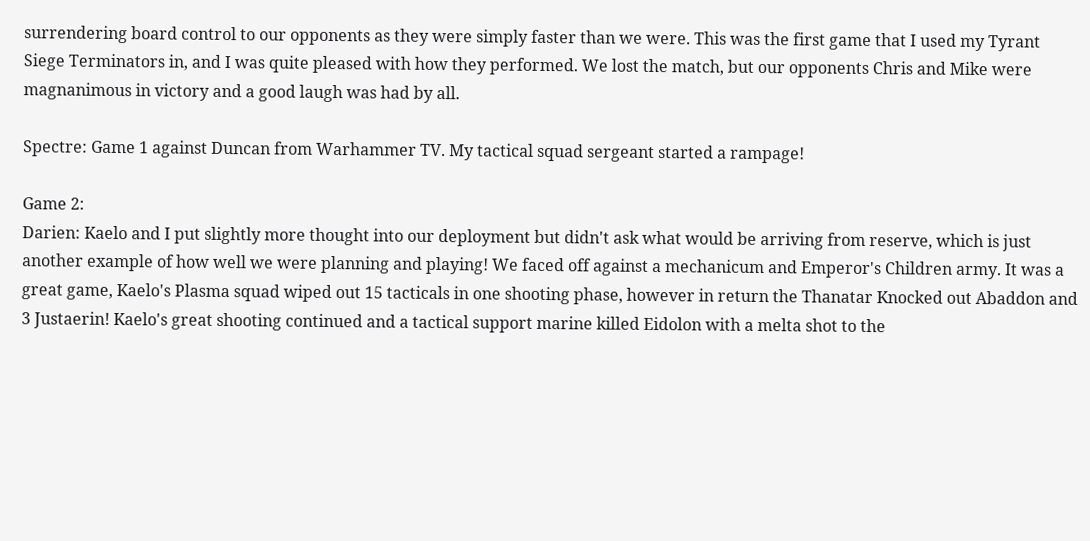surrendering board control to our opponents as they were simply faster than we were. This was the first game that I used my Tyrant Siege Terminators in, and I was quite pleased with how they performed. We lost the match, but our opponents Chris and Mike were magnanimous in victory and a good laugh was had by all.

Spectre: Game 1 against Duncan from Warhammer TV. My tactical squad sergeant started a rampage!

Game 2:
Darien: Kaelo and I put slightly more thought into our deployment but didn't ask what would be arriving from reserve, which is just another example of how well we were planning and playing! We faced off against a mechanicum and Emperor's Children army. It was a great game, Kaelo's Plasma squad wiped out 15 tacticals in one shooting phase, however in return the Thanatar Knocked out Abaddon and 3 Justaerin! Kaelo's great shooting continued and a tactical support marine killed Eidolon with a melta shot to the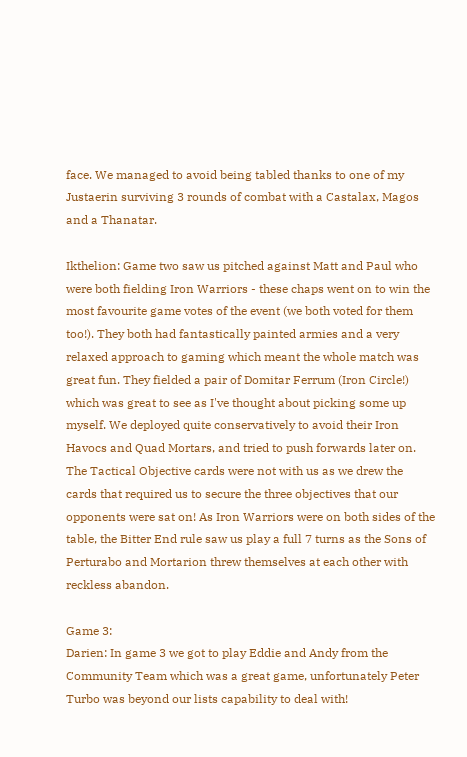face. We managed to avoid being tabled thanks to one of my Justaerin surviving 3 rounds of combat with a Castalax, Magos and a Thanatar.

Ikthelion: Game two saw us pitched against Matt and Paul who were both fielding Iron Warriors - these chaps went on to win the most favourite game votes of the event (we both voted for them too!). They both had fantastically painted armies and a very relaxed approach to gaming which meant the whole match was great fun. They fielded a pair of Domitar Ferrum (Iron Circle!) which was great to see as I've thought about picking some up myself. We deployed quite conservatively to avoid their Iron Havocs and Quad Mortars, and tried to push forwards later on. The Tactical Objective cards were not with us as we drew the cards that required us to secure the three objectives that our opponents were sat on! As Iron Warriors were on both sides of the table, the Bitter End rule saw us play a full 7 turns as the Sons of Perturabo and Mortarion threw themselves at each other with reckless abandon.

Game 3:
Darien: In game 3 we got to play Eddie and Andy from the Community Team which was a great game, unfortunately Peter Turbo was beyond our lists capability to deal with!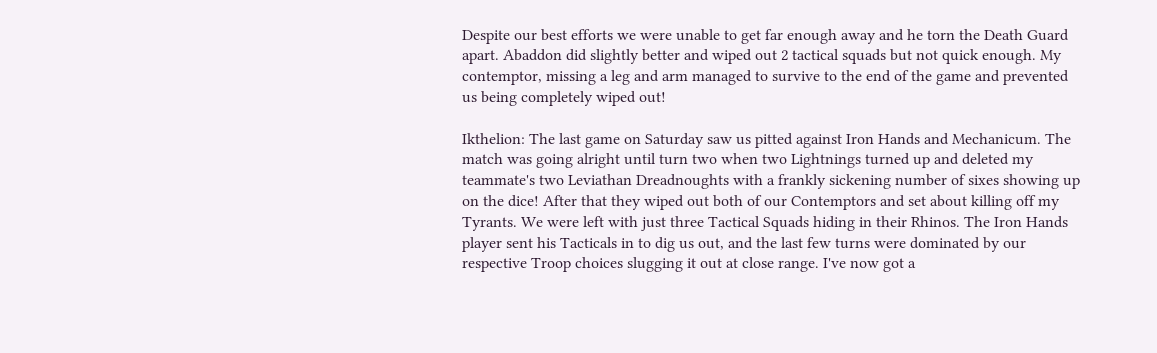Despite our best efforts we were unable to get far enough away and he torn the Death Guard apart. Abaddon did slightly better and wiped out 2 tactical squads but not quick enough. My contemptor, missing a leg and arm managed to survive to the end of the game and prevented us being completely wiped out!

Ikthelion: The last game on Saturday saw us pitted against Iron Hands and Mechanicum. The match was going alright until turn two when two Lightnings turned up and deleted my teammate's two Leviathan Dreadnoughts with a frankly sickening number of sixes showing up on the dice! After that they wiped out both of our Contemptors and set about killing off my Tyrants. We were left with just three Tactical Squads hiding in their Rhinos. The Iron Hands player sent his Tacticals in to dig us out, and the last few turns were dominated by our respective Troop choices slugging it out at close range. I've now got a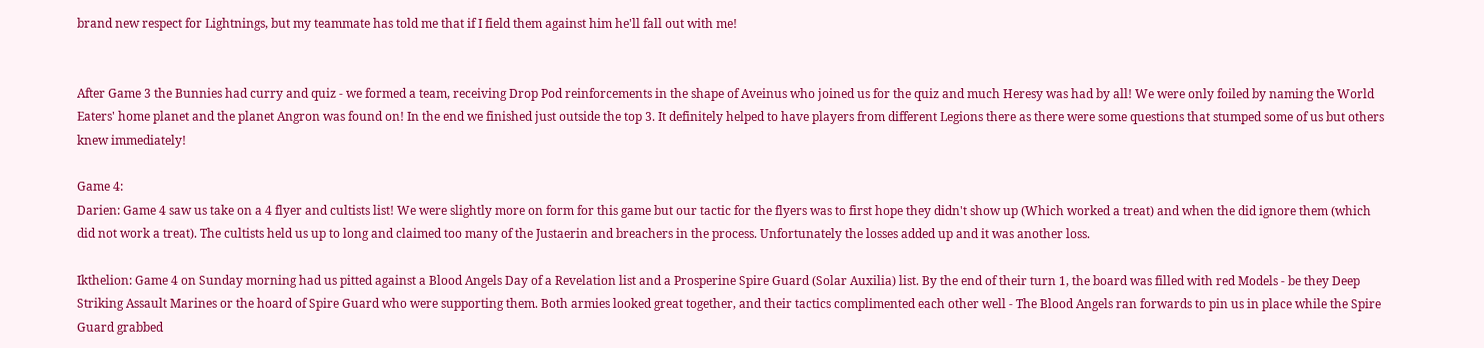brand new respect for Lightnings, but my teammate has told me that if I field them against him he'll fall out with me!


After Game 3 the Bunnies had curry and quiz - we formed a team, receiving Drop Pod reinforcements in the shape of Aveinus who joined us for the quiz and much Heresy was had by all! We were only foiled by naming the World Eaters' home planet and the planet Angron was found on! In the end we finished just outside the top 3. It definitely helped to have players from different Legions there as there were some questions that stumped some of us but others knew immediately!

Game 4:
Darien: Game 4 saw us take on a 4 flyer and cultists list! We were slightly more on form for this game but our tactic for the flyers was to first hope they didn't show up (Which worked a treat) and when the did ignore them (which did not work a treat). The cultists held us up to long and claimed too many of the Justaerin and breachers in the process. Unfortunately the losses added up and it was another loss.

Ikthelion: Game 4 on Sunday morning had us pitted against a Blood Angels Day of a Revelation list and a Prosperine Spire Guard (Solar Auxilia) list. By the end of their turn 1, the board was filled with red Models - be they Deep Striking Assault Marines or the hoard of Spire Guard who were supporting them. Both armies looked great together, and their tactics complimented each other well - The Blood Angels ran forwards to pin us in place while the Spire Guard grabbed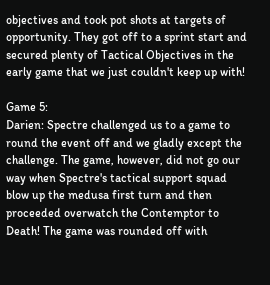objectives and took pot shots at targets of opportunity. They got off to a sprint start and secured plenty of Tactical Objectives in the early game that we just couldn't keep up with!

Game 5:
Darien: Spectre challenged us to a game to round the event off and we gladly except the challenge. The game, however, did not go our way when Spectre's tactical support squad blow up the medusa first turn and then proceeded overwatch the Contemptor to Death! The game was rounded off with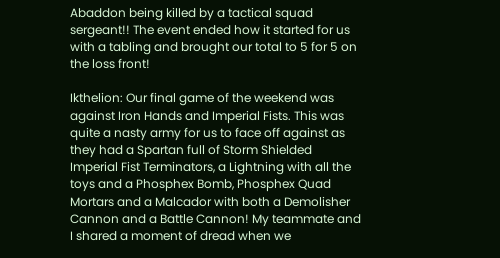Abaddon being killed by a tactical squad sergeant!! The event ended how it started for us with a tabling and brought our total to 5 for 5 on the loss front!

Ikthelion: Our final game of the weekend was against Iron Hands and Imperial Fists. This was quite a nasty army for us to face off against as they had a Spartan full of Storm Shielded Imperial Fist Terminators, a Lightning with all the toys and a Phosphex Bomb, Phosphex Quad Mortars and a Malcador with both a Demolisher Cannon and a Battle Cannon! My teammate and I shared a moment of dread when we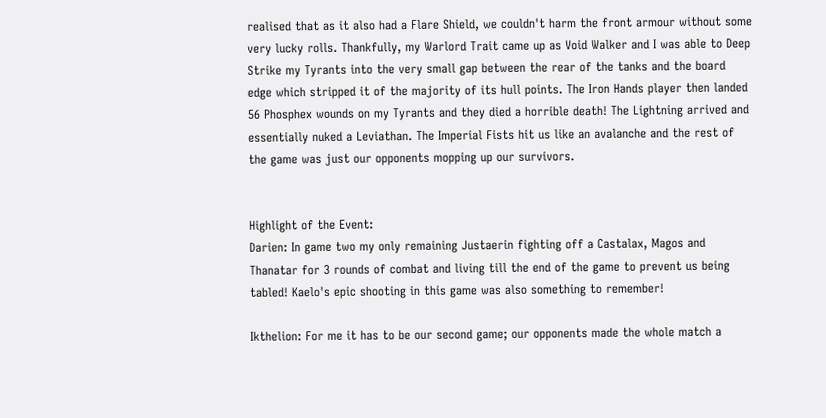realised that as it also had a Flare Shield, we couldn't harm the front armour without some very lucky rolls. Thankfully, my Warlord Trait came up as Void Walker and I was able to Deep Strike my Tyrants into the very small gap between the rear of the tanks and the board edge which stripped it of the majority of its hull points. The Iron Hands player then landed 56 Phosphex wounds on my Tyrants and they died a horrible death! The Lightning arrived and essentially nuked a Leviathan. The Imperial Fists hit us like an avalanche and the rest of the game was just our opponents mopping up our survivors.


Highlight of the Event:
Darien: In game two my only remaining Justaerin fighting off a Castalax, Magos and Thanatar for 3 rounds of combat and living till the end of the game to prevent us being tabled! Kaelo's epic shooting in this game was also something to remember!

Ikthelion: For me it has to be our second game; our opponents made the whole match a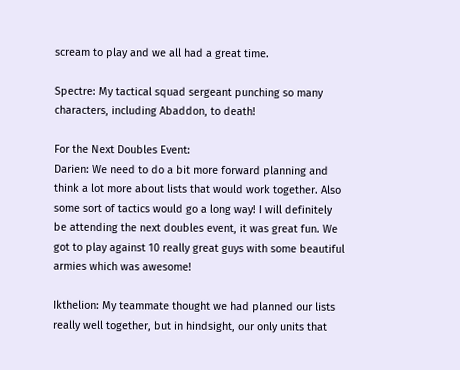scream to play and we all had a great time.

Spectre: My tactical squad sergeant punching so many characters, including Abaddon, to death!

For the Next Doubles Event:
Darien: We need to do a bit more forward planning and think a lot more about lists that would work together. Also some sort of tactics would go a long way! I will definitely be attending the next doubles event, it was great fun. We got to play against 10 really great guys with some beautiful armies which was awesome!

Ikthelion: My teammate thought we had planned our lists really well together, but in hindsight, our only units that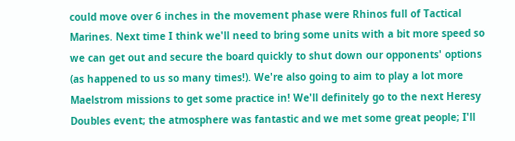could move over 6 inches in the movement phase were Rhinos full of Tactical Marines. Next time I think we'll need to bring some units with a bit more speed so we can get out and secure the board quickly to shut down our opponents' options (as happened to us so many times!). We're also going to aim to play a lot more Maelstrom missions to get some practice in! We'll definitely go to the next Heresy Doubles event; the atmosphere was fantastic and we met some great people; I'll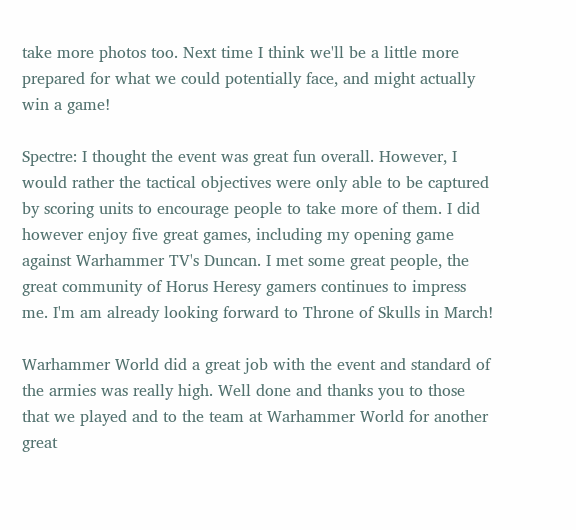take more photos too. Next time I think we'll be a little more prepared for what we could potentially face, and might actually win a game!

Spectre: I thought the event was great fun overall. However, I would rather the tactical objectives were only able to be captured by scoring units to encourage people to take more of them. I did however enjoy five great games, including my opening game against Warhammer TV's Duncan. I met some great people, the great community of Horus Heresy gamers continues to impress me. I'm am already looking forward to Throne of Skulls in March!

Warhammer World did a great job with the event and standard of the armies was really high. Well done and thanks you to those that we played and to the team at Warhammer World for another great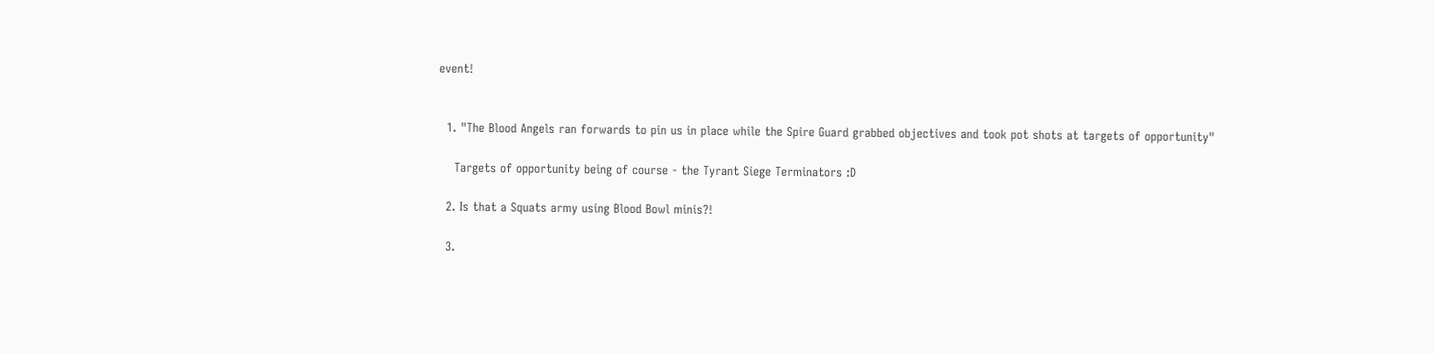event!


  1. "The Blood Angels ran forwards to pin us in place while the Spire Guard grabbed objectives and took pot shots at targets of opportunity"

    Targets of opportunity being of course - the Tyrant Siege Terminators :D

  2. Is that a Squats army using Blood Bowl minis?!

  3.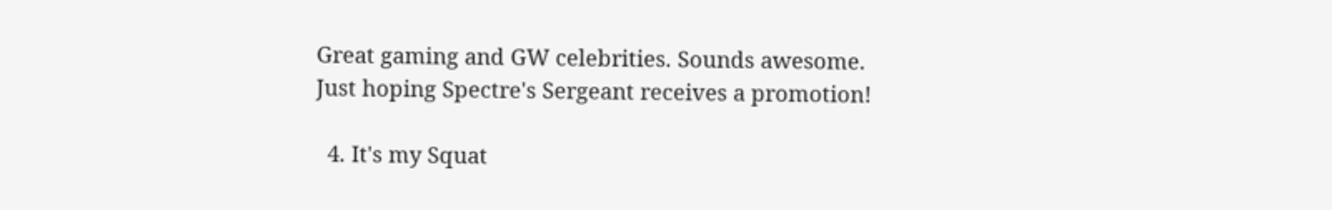Great gaming and GW celebrities. Sounds awesome. Just hoping Spectre's Sergeant receives a promotion!

  4. It's my Squat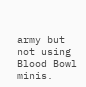army but not using Blood Bowl minis.